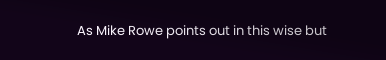As Mike Rowe points out in this wise but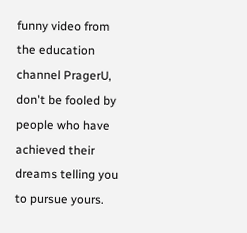funny video from the education channel PragerU, don't be fooled by people who have achieved their dreams telling you to pursue yours.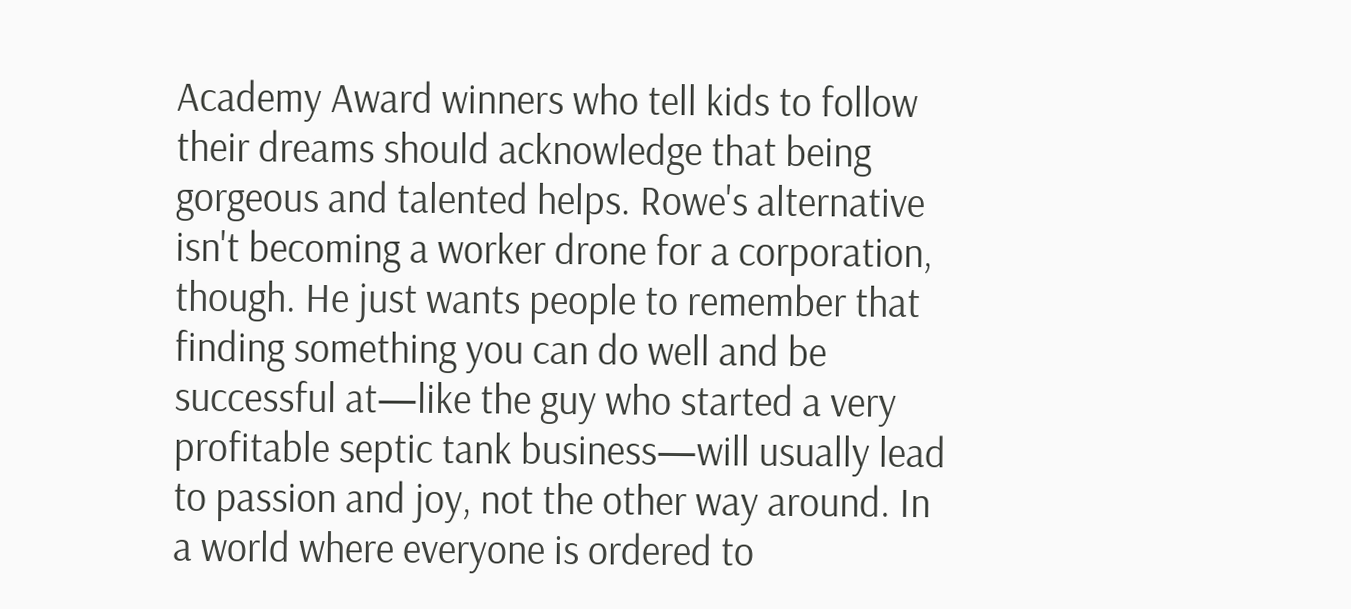Academy Award winners who tell kids to follow their dreams should acknowledge that being gorgeous and talented helps. Rowe's alternative isn't becoming a worker drone for a corporation, though. He just wants people to remember that finding something you can do well and be successful at—like the guy who started a very profitable septic tank business—will usually lead to passion and joy, not the other way around. In a world where everyone is ordered to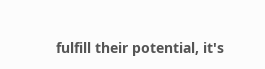fulfill their potential, it's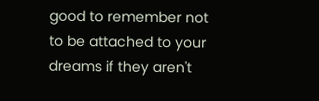good to remember not to be attached to your dreams if they aren't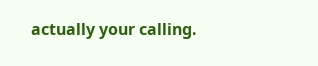actually your calling.